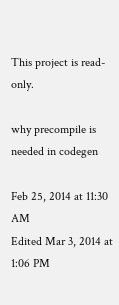This project is read-only.

why precompile is needed in codegen

Feb 25, 2014 at 11:30 AM
Edited Mar 3, 2014 at 1:06 PM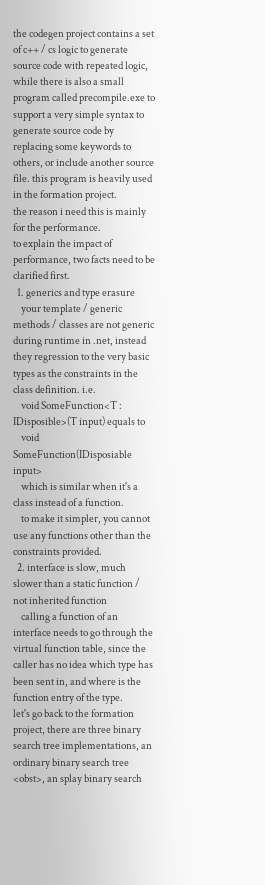the codegen project contains a set of c++ / cs logic to generate source code with repeated logic, while there is also a small program called precompile.exe to support a very simple syntax to generate source code by replacing some keywords to others, or include another source file. this program is heavily used in the formation project.
the reason i need this is mainly for the performance.
to explain the impact of performance, two facts need to be clarified first.
  1. generics and type erasure
    your template / generic methods / classes are not generic during runtime in .net, instead they regression to the very basic types as the constraints in the class definition. i.e.
    void SomeFunction<T : IDisposible>(T input) equals to
    void SomeFunction(IDisposiable input>
    which is similar when it's a class instead of a function.
    to make it simpler, you cannot use any functions other than the constraints provided.
  2. interface is slow, much slower than a static function / not inherited function
    calling a function of an interface needs to go through the virtual function table, since the caller has no idea which type has been sent in, and where is the function entry of the type.
let's go back to the formation project, there are three binary search tree implementations, an ordinary binary search tree <obst>, an splay binary search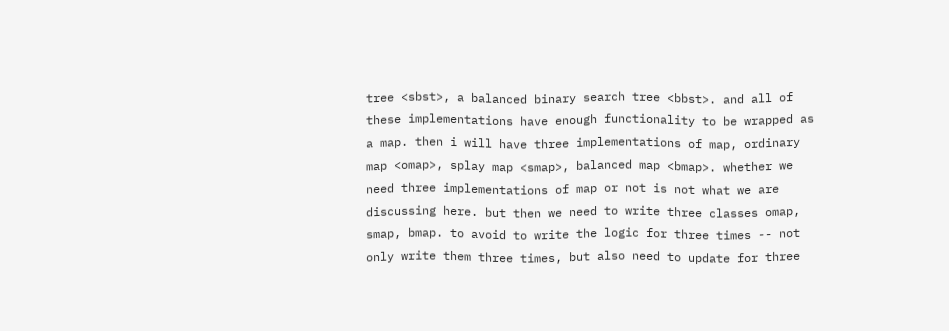tree <sbst>, a balanced binary search tree <bbst>. and all of these implementations have enough functionality to be wrapped as a map. then i will have three implementations of map, ordinary map <omap>, splay map <smap>, balanced map <bmap>. whether we need three implementations of map or not is not what we are discussing here. but then we need to write three classes omap, smap, bmap. to avoid to write the logic for three times -- not only write them three times, but also need to update for three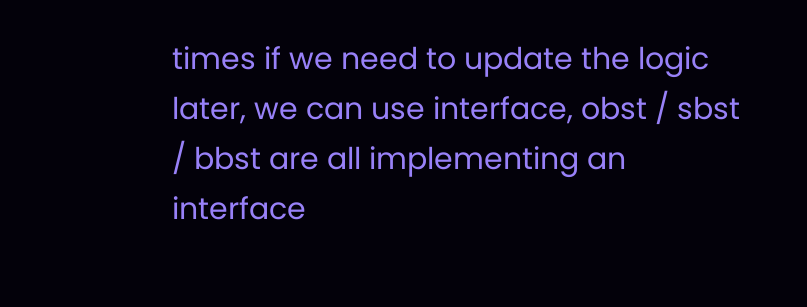times if we need to update the logic later, we can use interface, obst / sbst / bbst are all implementing an interface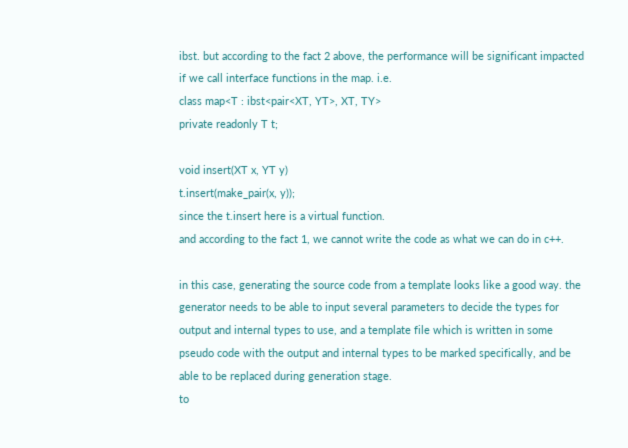ibst. but according to the fact 2 above, the performance will be significant impacted if we call interface functions in the map. i.e.
class map<T : ibst<pair<XT, YT>, XT, TY>
private readonly T t;

void insert(XT x, YT y)
t.insert(make_pair(x, y));
since the t.insert here is a virtual function.
and according to the fact 1, we cannot write the code as what we can do in c++.

in this case, generating the source code from a template looks like a good way. the generator needs to be able to input several parameters to decide the types for output and internal types to use, and a template file which is written in some pseudo code with the output and internal types to be marked specifically, and be able to be replaced during generation stage.
to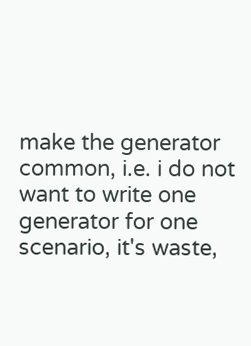make the generator common, i.e. i do not want to write one generator for one scenario, it's waste,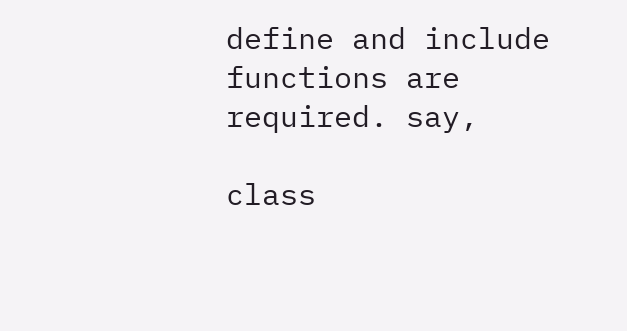define and include functions are required. say,

class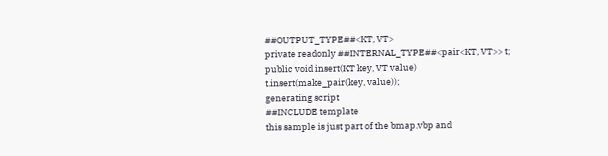##OUTPUT_TYPE##<KT, VT>
private readonly ##INTERNAL_TYPE##<pair<KT, VT>> t;
public void insert(KT key, VT value)
t.insert(make_pair(key, value));
generating script
##INCLUDE template
this sample is just part of the bmap.vbp and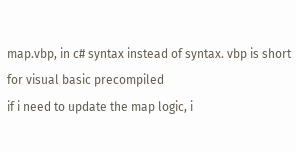map.vbp, in c# syntax instead of syntax. vbp is short for visual basic precompiled
if i need to update the map logic, i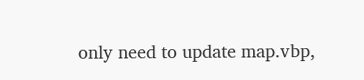only need to update map.vbp,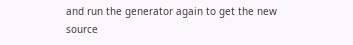and run the generator again to get the new source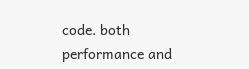code. both performance and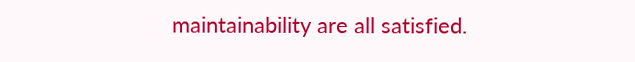maintainability are all satisfied.